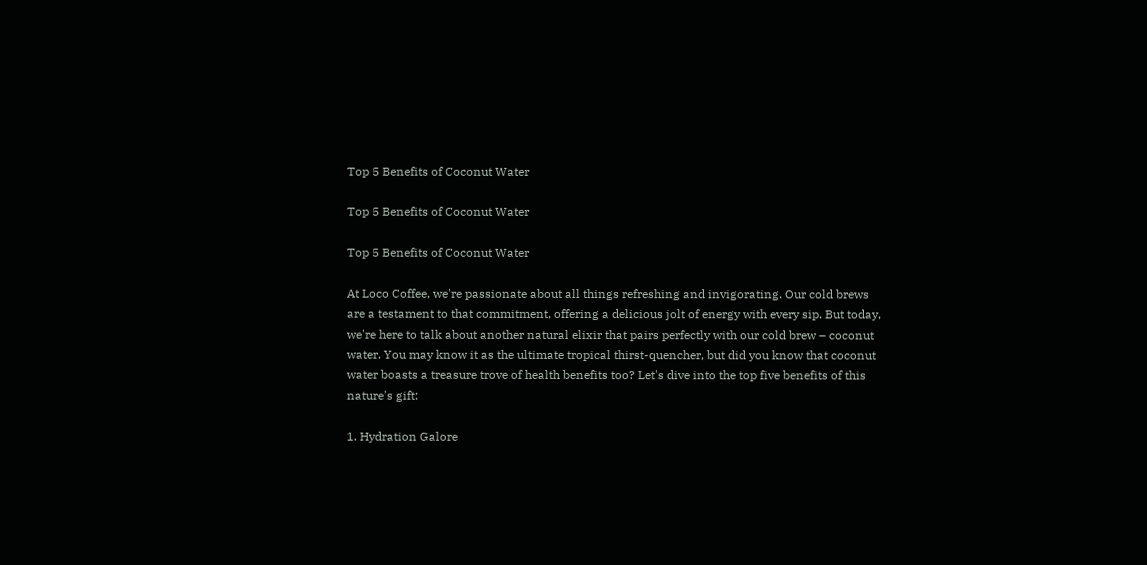Top 5 Benefits of Coconut Water

Top 5 Benefits of Coconut Water

Top 5 Benefits of Coconut Water

At Loco Coffee, we're passionate about all things refreshing and invigorating. Our cold brews are a testament to that commitment, offering a delicious jolt of energy with every sip. But today, we're here to talk about another natural elixir that pairs perfectly with our cold brew – coconut water. You may know it as the ultimate tropical thirst-quencher, but did you know that coconut water boasts a treasure trove of health benefits too? Let's dive into the top five benefits of this nature's gift:

1. Hydration Galore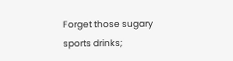Forget those sugary sports drinks;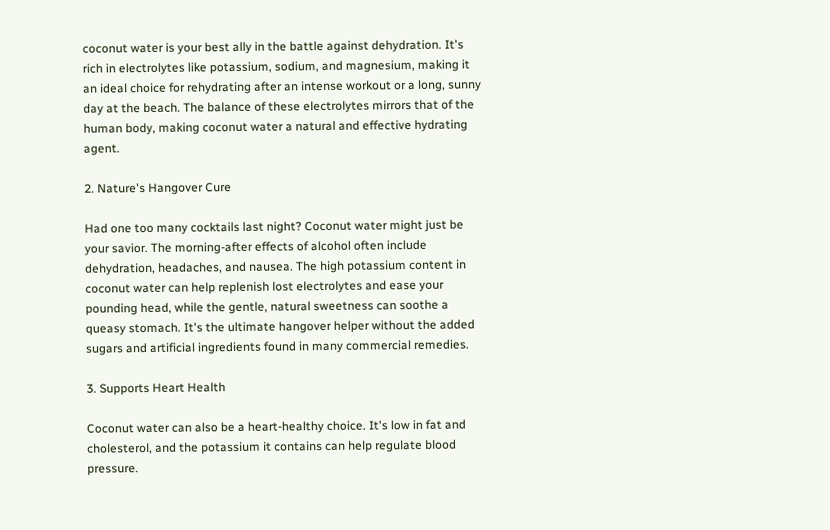coconut water is your best ally in the battle against dehydration. It's rich in electrolytes like potassium, sodium, and magnesium, making it an ideal choice for rehydrating after an intense workout or a long, sunny day at the beach. The balance of these electrolytes mirrors that of the human body, making coconut water a natural and effective hydrating agent.

2. Nature's Hangover Cure

Had one too many cocktails last night? Coconut water might just be your savior. The morning-after effects of alcohol often include dehydration, headaches, and nausea. The high potassium content in coconut water can help replenish lost electrolytes and ease your pounding head, while the gentle, natural sweetness can soothe a queasy stomach. It's the ultimate hangover helper without the added sugars and artificial ingredients found in many commercial remedies.

3. Supports Heart Health

Coconut water can also be a heart-healthy choice. It's low in fat and cholesterol, and the potassium it contains can help regulate blood pressure.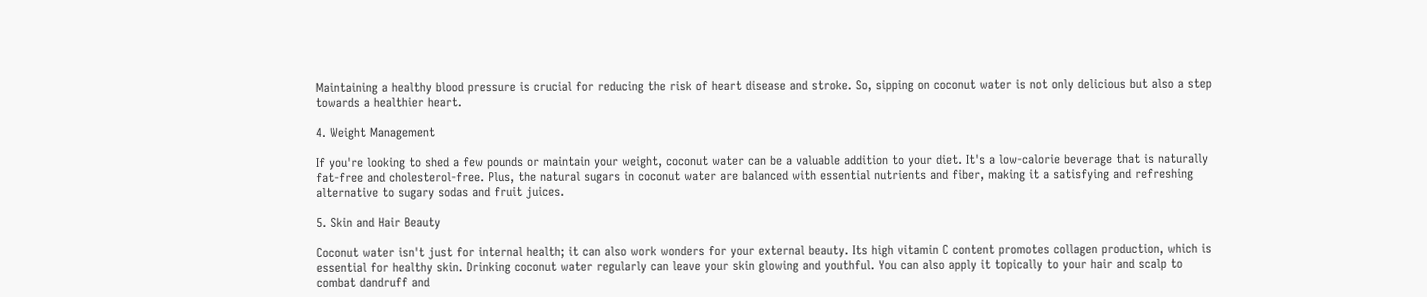Maintaining a healthy blood pressure is crucial for reducing the risk of heart disease and stroke. So, sipping on coconut water is not only delicious but also a step towards a healthier heart.

4. Weight Management

If you're looking to shed a few pounds or maintain your weight, coconut water can be a valuable addition to your diet. It's a low-calorie beverage that is naturally fat-free and cholesterol-free. Plus, the natural sugars in coconut water are balanced with essential nutrients and fiber, making it a satisfying and refreshing alternative to sugary sodas and fruit juices.

5. Skin and Hair Beauty

Coconut water isn't just for internal health; it can also work wonders for your external beauty. Its high vitamin C content promotes collagen production, which is essential for healthy skin. Drinking coconut water regularly can leave your skin glowing and youthful. You can also apply it topically to your hair and scalp to combat dandruff and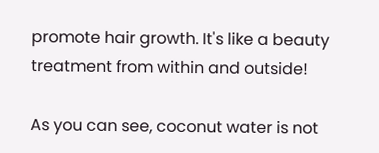promote hair growth. It's like a beauty treatment from within and outside!

As you can see, coconut water is not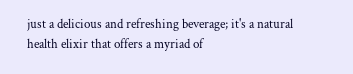just a delicious and refreshing beverage; it's a natural health elixir that offers a myriad of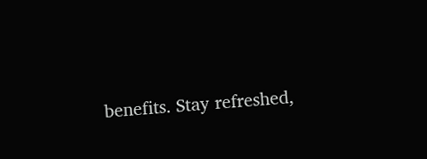benefits. Stay refreshed,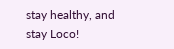stay healthy, and stay Loco!